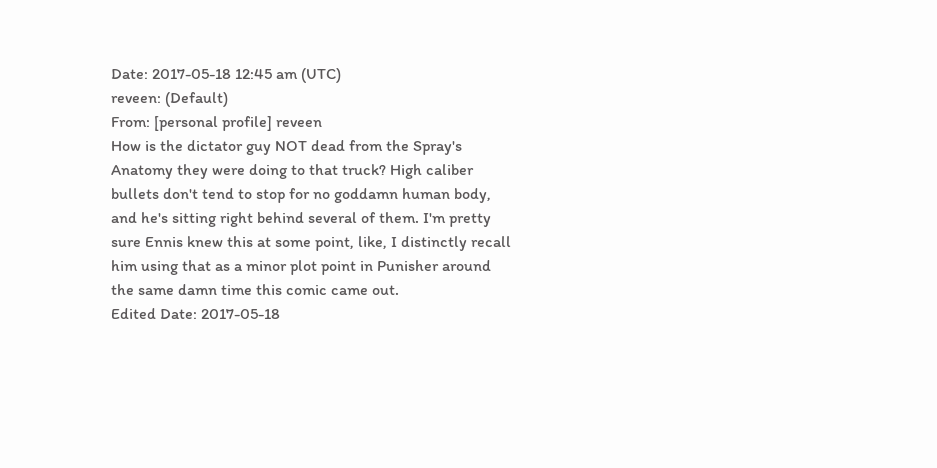Date: 2017-05-18 12:45 am (UTC)
reveen: (Default)
From: [personal profile] reveen
How is the dictator guy NOT dead from the Spray's Anatomy they were doing to that truck? High caliber bullets don't tend to stop for no goddamn human body, and he's sitting right behind several of them. I'm pretty sure Ennis knew this at some point, like, I distinctly recall him using that as a minor plot point in Punisher around the same damn time this comic came out.
Edited Date: 2017-05-18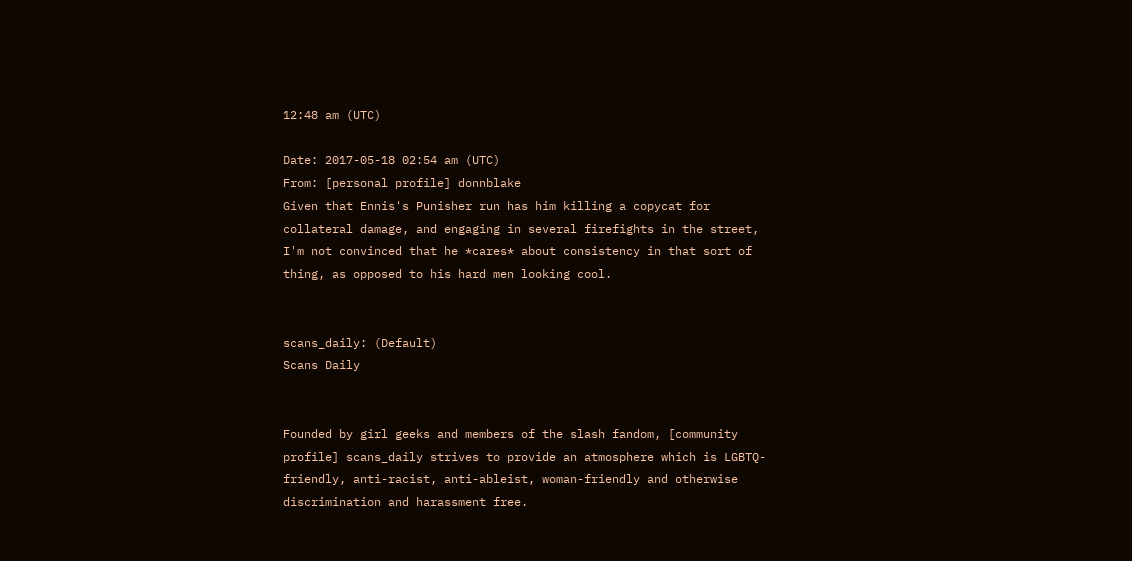12:48 am (UTC)

Date: 2017-05-18 02:54 am (UTC)
From: [personal profile] donnblake
Given that Ennis's Punisher run has him killing a copycat for collateral damage, and engaging in several firefights in the street, I'm not convinced that he *cares* about consistency in that sort of thing, as opposed to his hard men looking cool.


scans_daily: (Default)
Scans Daily


Founded by girl geeks and members of the slash fandom, [community profile] scans_daily strives to provide an atmosphere which is LGBTQ-friendly, anti-racist, anti-ableist, woman-friendly and otherwise discrimination and harassment free.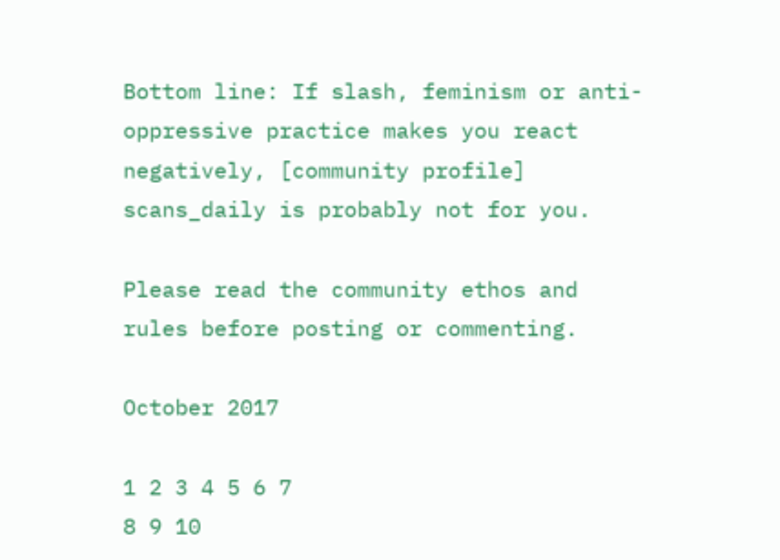Bottom line: If slash, feminism or anti-oppressive practice makes you react negatively, [community profile] scans_daily is probably not for you.

Please read the community ethos and rules before posting or commenting.

October 2017

1 2 3 4 5 6 7
8 9 10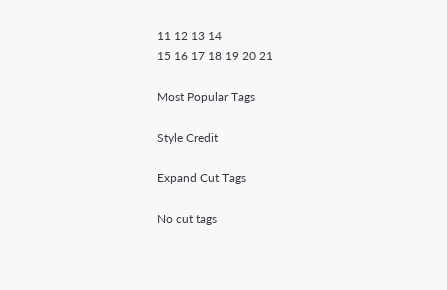11 12 13 14
15 16 17 18 19 20 21

Most Popular Tags

Style Credit

Expand Cut Tags

No cut tags